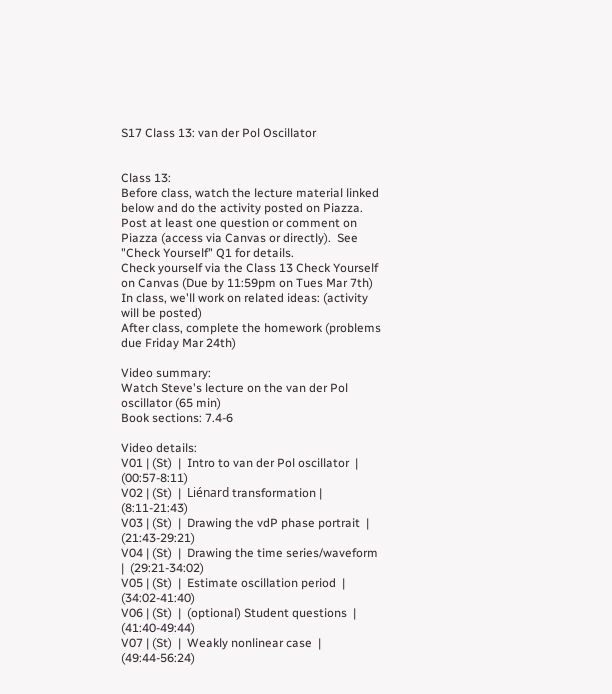S17 Class 13: van der Pol Oscillator


Class 13:
Before class, watch the lecture material linked below and do the activity posted on Piazza.
Post at least one question or comment on Piazza (access via Canvas or directly).  See "Check Yourself" Q1 for details.
Check yourself via the Class 13 Check Yourself on Canvas (Due by 11:59pm on Tues Mar 7th)
In class, we'll work on related ideas: (activity will be posted)
After class, complete the homework (problems due Friday Mar 24th)

Video summary:
Watch Steve's lecture on the van der Pol oscillator (65 min)
Book sections: 7.4-6

Video details:
V01 | (St)  |  Intro to van der Pol oscillator  |  (00:57-8:11)
V02 | (St)  |  Liénard transformation |  (8:11-21:43)
V03 | (St)  |  Drawing the vdP phase portrait  |  (21:43-29:21)
V04 | (St)  |  Drawing the time series/waveform  |  (29:21-34:02)
V05 | (St)  |  Estimate oscillation period  |  (34:02-41:40)
V06 | (St)  |  (optional) Student questions  |  (41:40-49:44)
V07 | (St)  |  Weakly nonlinear case  |  (49:44-56:24)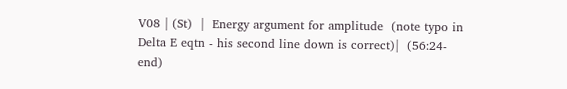V08 | (St)  |  Energy argument for amplitude  (note typo in Delta E eqtn - his second line down is correct)|  (56:24-end)